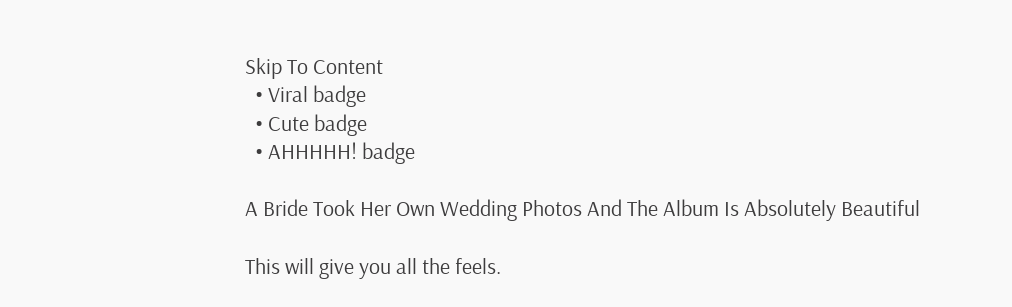Skip To Content
  • Viral badge
  • Cute badge
  • AHHHHH! badge

A Bride Took Her Own Wedding Photos And The Album Is Absolutely Beautiful

This will give you all the feels.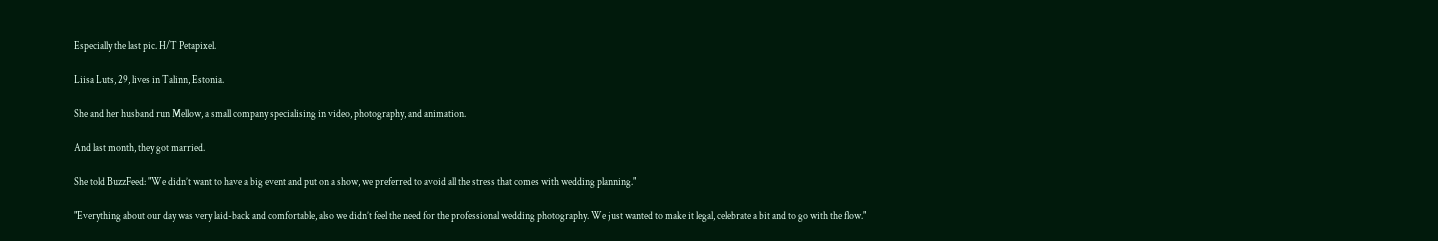Especially the last pic. H/T Petapixel.

Liisa Luts, 29, lives in Talinn, Estonia.

She and her husband run Mellow, a small company specialising in video, photography, and animation.

And last month, they got married.

She told BuzzFeed: "We didn’t want to have a big event and put on a show, we preferred to avoid all the stress that comes with wedding planning."

"Everything about our day was very laid-back and comfortable, also we didn’t feel the need for the professional wedding photography. We just wanted to make it legal, celebrate a bit and to go with the flow."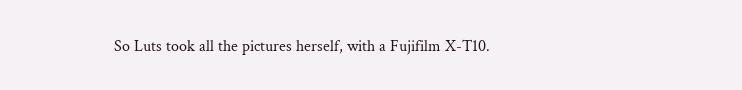So Luts took all the pictures herself, with a Fujifilm X-T10.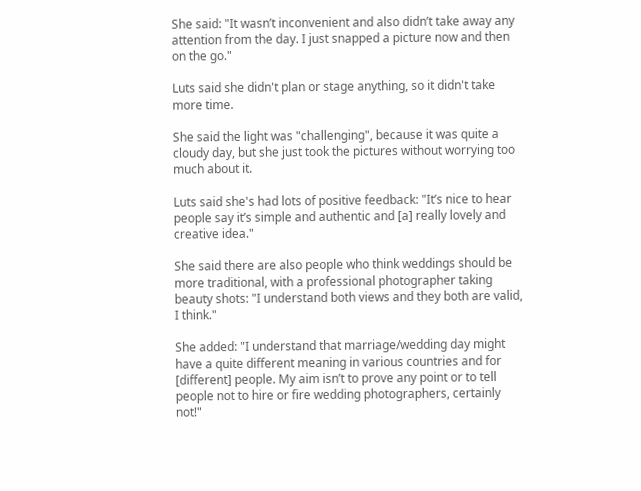She said: "It wasn’t inconvenient and also didn’t take away any attention from the day. I just snapped a picture now and then on the go."

Luts said she didn't plan or stage anything, so it didn't take more time.

She said the light was "challenging", because it was quite a cloudy day, but she just took the pictures without worrying too much about it.

Luts said she's had lots of positive feedback: "It’s nice to hear people say it’s simple and authentic and [a] really lovely and creative idea."

She said there are also people who think weddings should be more traditional, with a professional photographer taking beauty shots: "I understand both views and they both are valid, I think."

She added: "I understand that marriage/wedding day might have a quite different meaning in various countries and for [different] people. My aim isn’t to prove any point or to tell people not to hire or fire wedding photographers, certainly not!"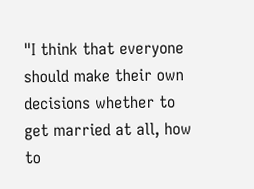"I think that everyone should make their own decisions whether to get married at all, how to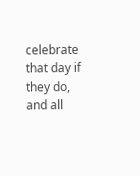celebrate that day if they do, and all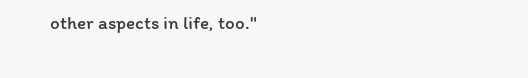other aspects in life, too."